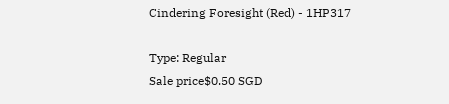Cindering Foresight (Red) - 1HP317

Type: Regular
Sale price$0.50 SGD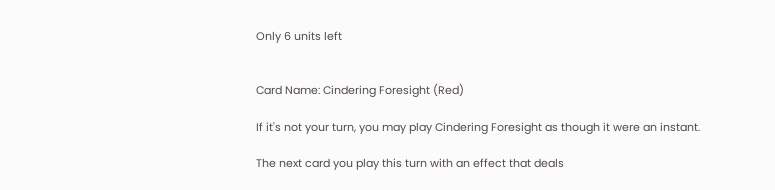Only 6 units left


Card Name: Cindering Foresight (Red)

If it's not your turn, you may play Cindering Foresight as though it were an instant.

The next card you play this turn with an effect that deals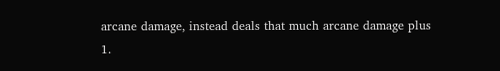arcane damage, instead deals that much arcane damage plus 1.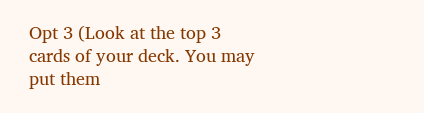Opt 3 (Look at the top 3 cards of your deck. You may put them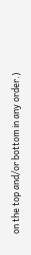on the top and/or bottom in any order.)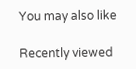You may also like

Recently viewed